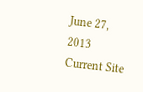June 27, 2013   Current Site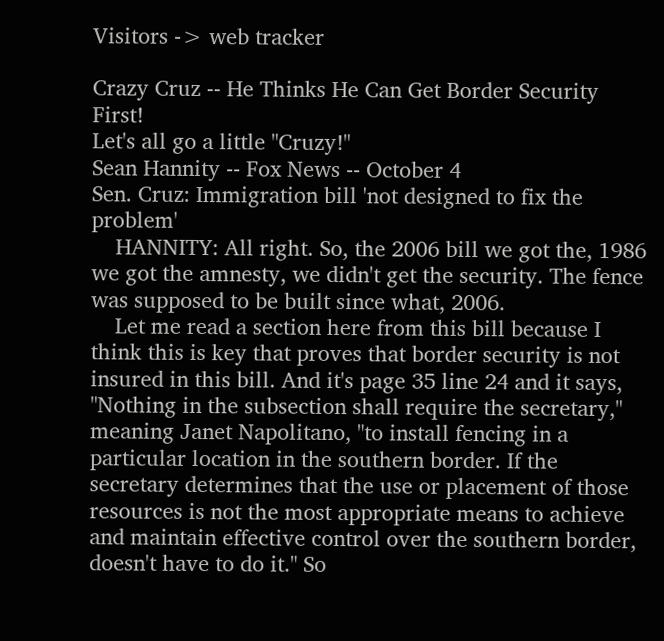Visitors -> web tracker

Crazy Cruz -- He Thinks He Can Get Border Security First!
Let's all go a little "Cruzy!"
Sean Hannity -- Fox News -- October 4
Sen. Cruz: Immigration bill 'not designed to fix the problem'
    HANNITY: All right. So, the 2006 bill we got the, 1986 we got the amnesty, we didn't get the security. The fence was supposed to be built since what, 2006.
    Let me read a section here from this bill because I think this is key that proves that border security is not insured in this bill. And it's page 35 line 24 and it says, "Nothing in the subsection shall require the secretary," meaning Janet Napolitano, "to install fencing in a particular location in the southern border. If the secretary determines that the use or placement of those resources is not the most appropriate means to achieve and maintain effective control over the southern border, doesn't have to do it." So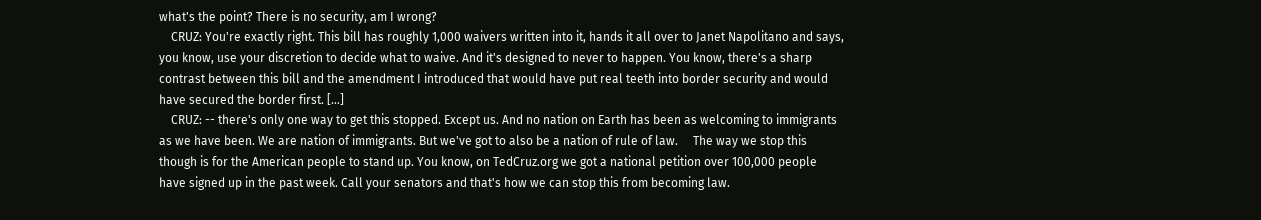what's the point? There is no security, am I wrong?
    CRUZ: You're exactly right. This bill has roughly 1,000 waivers written into it, hands it all over to Janet Napolitano and says, you know, use your discretion to decide what to waive. And it's designed to never to happen. You know, there's a sharp contrast between this bill and the amendment I introduced that would have put real teeth into border security and would have secured the border first. [...]
    CRUZ: -- there's only one way to get this stopped. Except us. And no nation on Earth has been as welcoming to immigrants as we have been. We are nation of immigrants. But we've got to also be a nation of rule of law.     The way we stop this though is for the American people to stand up. You know, on TedCruz.org we got a national petition over 100,000 people have signed up in the past week. Call your senators and that's how we can stop this from becoming law.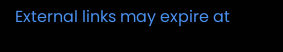External links may expire at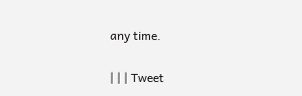any time.

| | | Tweet